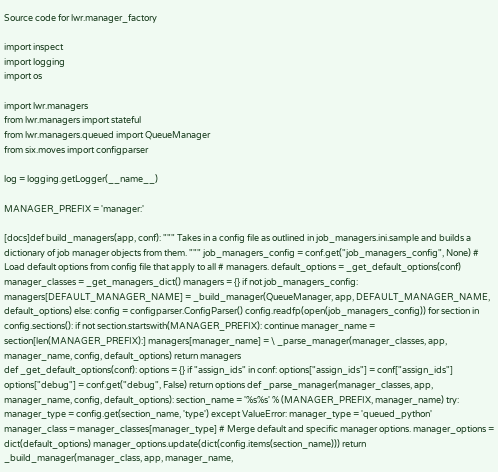Source code for lwr.manager_factory

import inspect
import logging
import os

import lwr.managers
from lwr.managers import stateful
from lwr.managers.queued import QueueManager
from six.moves import configparser

log = logging.getLogger(__name__)

MANAGER_PREFIX = 'manager:'

[docs]def build_managers(app, conf): """ Takes in a config file as outlined in job_managers.ini.sample and builds a dictionary of job manager objects from them. """ job_managers_config = conf.get("job_managers_config", None) # Load default options from config file that apply to all # managers. default_options = _get_default_options(conf) manager_classes = _get_managers_dict() managers = {} if not job_managers_config: managers[DEFAULT_MANAGER_NAME] = _build_manager(QueueManager, app, DEFAULT_MANAGER_NAME, default_options) else: config = configparser.ConfigParser() config.readfp(open(job_managers_config)) for section in config.sections(): if not section.startswith(MANAGER_PREFIX): continue manager_name = section[len(MANAGER_PREFIX):] managers[manager_name] = \ _parse_manager(manager_classes, app, manager_name, config, default_options) return managers
def _get_default_options(conf): options = {} if "assign_ids" in conf: options["assign_ids"] = conf["assign_ids"] options["debug"] = conf.get("debug", False) return options def _parse_manager(manager_classes, app, manager_name, config, default_options): section_name = '%s%s' % (MANAGER_PREFIX, manager_name) try: manager_type = config.get(section_name, 'type') except ValueError: manager_type = 'queued_python' manager_class = manager_classes[manager_type] # Merge default and specific manager options. manager_options = dict(default_options) manager_options.update(dict(config.items(section_name))) return _build_manager(manager_class, app, manager_name,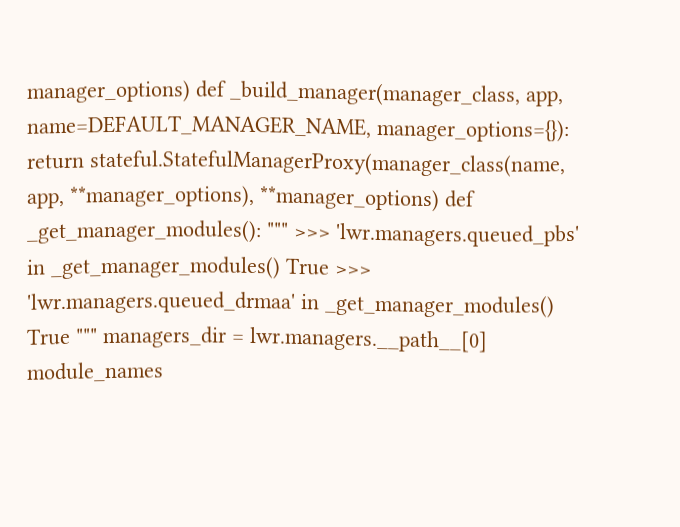manager_options) def _build_manager(manager_class, app, name=DEFAULT_MANAGER_NAME, manager_options={}): return stateful.StatefulManagerProxy(manager_class(name, app, **manager_options), **manager_options) def _get_manager_modules(): """ >>> 'lwr.managers.queued_pbs' in _get_manager_modules() True >>> 'lwr.managers.queued_drmaa' in _get_manager_modules() True """ managers_dir = lwr.managers.__path__[0] module_names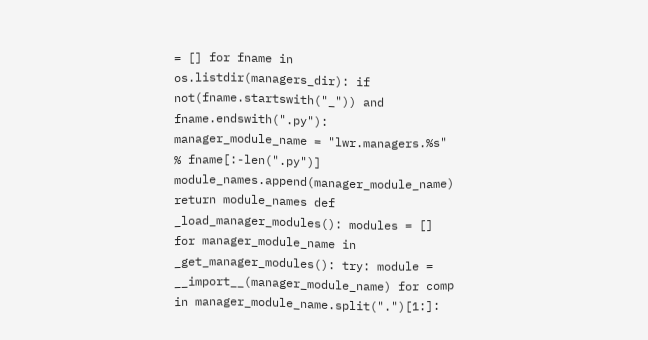= [] for fname in os.listdir(managers_dir): if not(fname.startswith("_")) and fname.endswith(".py"): manager_module_name = "lwr.managers.%s" % fname[:-len(".py")] module_names.append(manager_module_name) return module_names def _load_manager_modules(): modules = [] for manager_module_name in _get_manager_modules(): try: module = __import__(manager_module_name) for comp in manager_module_name.split(".")[1:]: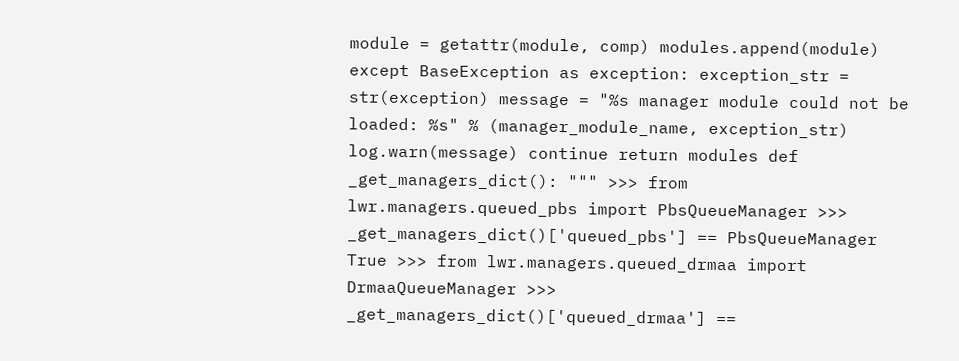module = getattr(module, comp) modules.append(module) except BaseException as exception: exception_str = str(exception) message = "%s manager module could not be loaded: %s" % (manager_module_name, exception_str) log.warn(message) continue return modules def _get_managers_dict(): """ >>> from lwr.managers.queued_pbs import PbsQueueManager >>> _get_managers_dict()['queued_pbs'] == PbsQueueManager True >>> from lwr.managers.queued_drmaa import DrmaaQueueManager >>> _get_managers_dict()['queued_drmaa'] ==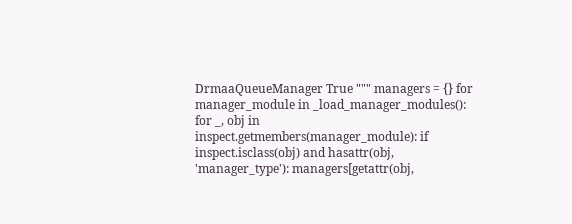DrmaaQueueManager True """ managers = {} for manager_module in _load_manager_modules(): for _, obj in inspect.getmembers(manager_module): if inspect.isclass(obj) and hasattr(obj, 'manager_type'): managers[getattr(obj,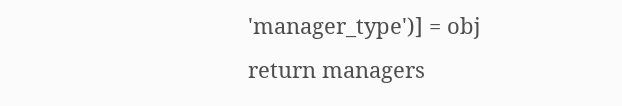'manager_type')] = obj return managers